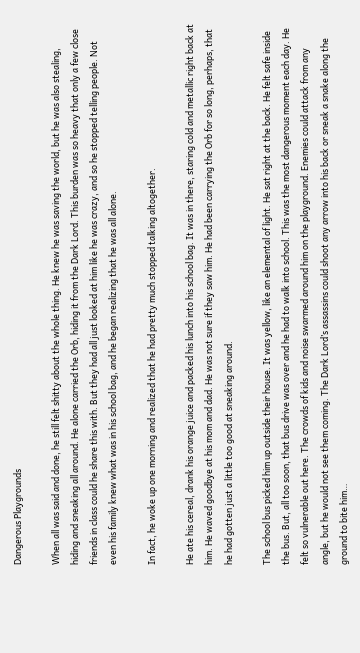Dangerous Playgrounds

When all was said and done, he still felt shitty about the whole thing. He knew he was saving the world, but he was also stealing, hiding and sneaking all around. He alone carried the Orb, hiding it from the Dark Lord. This burden was so heavy that only a few close friends in class could he share this with. But they had all just looked at him like he was crazy, and so he stopped telling people. Not even his family knew what was in his school bag, and he began realizing that he was all alone.

In fact, he woke up one morning and realized that he had pretty much stopped talking altogether.

He ate his cereal, drank his orange juice and packed his lunch into his school bag. It was in there, staring cold and metallic right back at him. He waved goodbye at his mom and dad. He was not sure if they saw him. He had been carrying the Orb for so long, perhaps, that he had gotten just a little too good at sneaking around.

The school bus picked him up outside their house. It was yellow, like an elemental of light. He sat right at the back. He felt safe inside the bus. But, all too soon, that bus drive was over and he had to walk into school. This was the most dangerous moment each day. He felt so vulnerable out here. The crowds of kids and noise swarmed around him on the playground. Enemies could attack from any angle, but he would not see them coming. The Dark Lord’s assassins could shoot any arrow into his back or sneak a snake along the ground to bite him…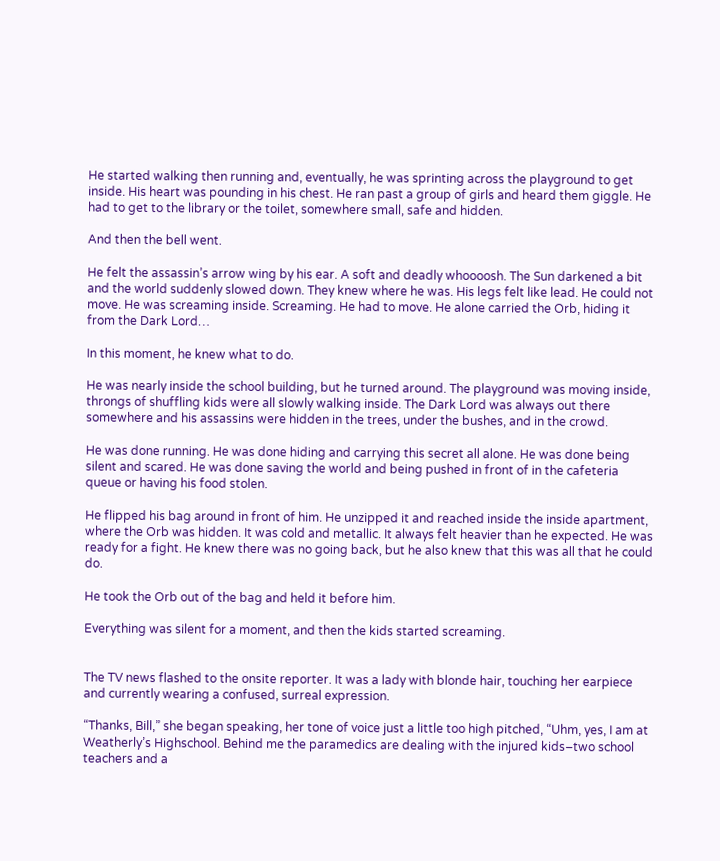He started walking then running and, eventually, he was sprinting across the playground to get inside. His heart was pounding in his chest. He ran past a group of girls and heard them giggle. He had to get to the library or the toilet, somewhere small, safe and hidden.

And then the bell went.

He felt the assassin’s arrow wing by his ear. A soft and deadly whoooosh. The Sun darkened a bit and the world suddenly slowed down. They knew where he was. His legs felt like lead. He could not move. He was screaming inside. Screaming. He had to move. He alone carried the Orb, hiding it from the Dark Lord…

In this moment, he knew what to do.

He was nearly inside the school building, but he turned around. The playground was moving inside, throngs of shuffling kids were all slowly walking inside. The Dark Lord was always out there somewhere and his assassins were hidden in the trees, under the bushes, and in the crowd.

He was done running. He was done hiding and carrying this secret all alone. He was done being silent and scared. He was done saving the world and being pushed in front of in the cafeteria queue or having his food stolen.

He flipped his bag around in front of him. He unzipped it and reached inside the inside apartment, where the Orb was hidden. It was cold and metallic. It always felt heavier than he expected. He was ready for a fight. He knew there was no going back, but he also knew that this was all that he could do.

He took the Orb out of the bag and held it before him.

Everything was silent for a moment, and then the kids started screaming.


The TV news flashed to the onsite reporter. It was a lady with blonde hair, touching her earpiece and currently wearing a confused, surreal expression.

“Thanks, Bill,” she began speaking, her tone of voice just a little too high pitched, “Uhm, yes, I am at Weatherly’s Highschool. Behind me the paramedics are dealing with the injured kids–two school teachers and a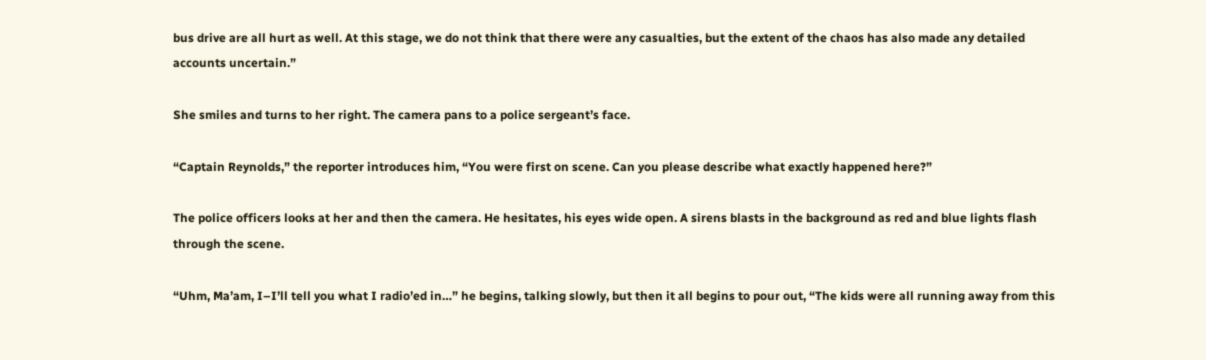bus drive are all hurt as well. At this stage, we do not think that there were any casualties, but the extent of the chaos has also made any detailed accounts uncertain.”

She smiles and turns to her right. The camera pans to a police sergeant’s face.

“Captain Reynolds,” the reporter introduces him, “You were first on scene. Can you please describe what exactly happened here?”

The police officers looks at her and then the camera. He hesitates, his eyes wide open. A sirens blasts in the background as red and blue lights flash through the scene.

“Uhm, Ma’am, I–I’ll tell you what I radio’ed in…” he begins, talking slowly, but then it all begins to pour out, “The kids were all running away from this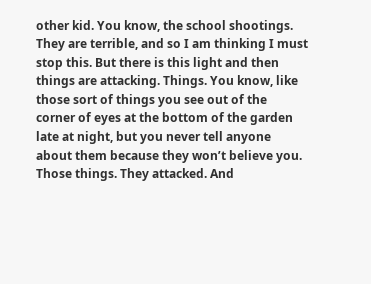other kid. You know, the school shootings. They are terrible, and so I am thinking I must stop this. But there is this light and then things are attacking. Things. You know, like those sort of things you see out of the corner of eyes at the bottom of the garden late at night, but you never tell anyone about them because they won’t believe you. Those things. They attacked. And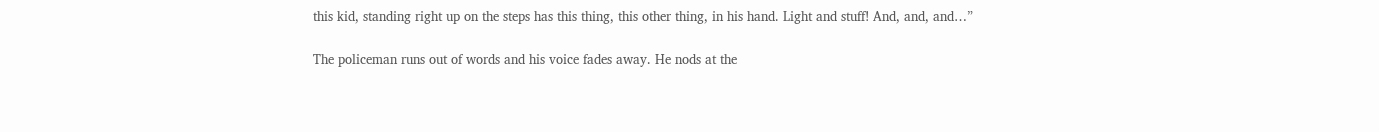this kid, standing right up on the steps has this thing, this other thing, in his hand. Light and stuff! And, and, and…”

The policeman runs out of words and his voice fades away. He nods at the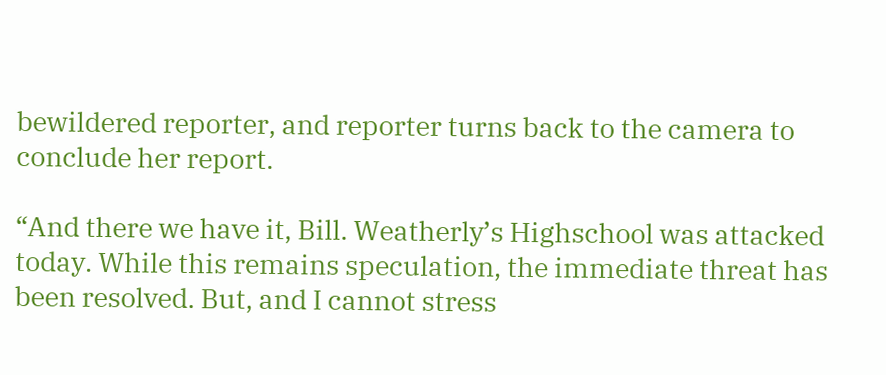bewildered reporter, and reporter turns back to the camera to conclude her report.

“And there we have it, Bill. Weatherly’s Highschool was attacked today. While this remains speculation, the immediate threat has been resolved. But, and I cannot stress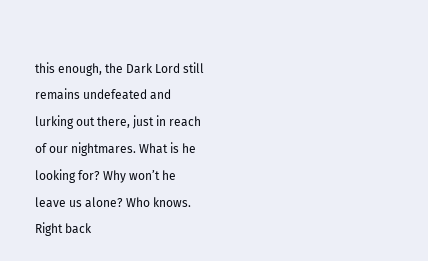this enough, the Dark Lord still remains undefeated and lurking out there, just in reach of our nightmares. What is he looking for? Why won’t he leave us alone? Who knows. Right back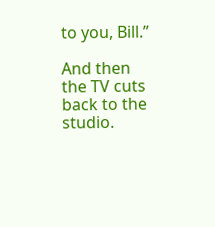to you, Bill.”

And then the TV cuts back to the studio.